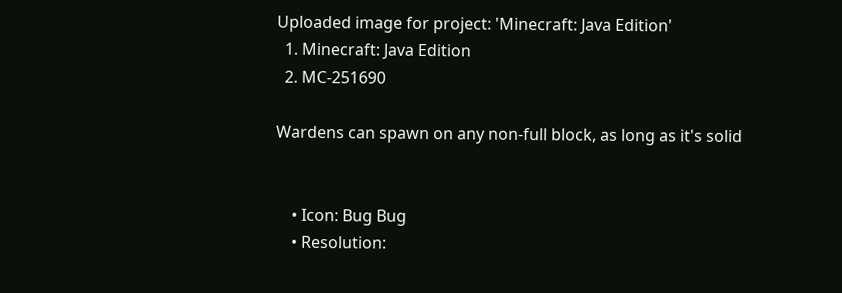Uploaded image for project: 'Minecraft: Java Edition'
  1. Minecraft: Java Edition
  2. MC-251690

Wardens can spawn on any non-full block, as long as it's solid


    • Icon: Bug Bug
    • Resolution: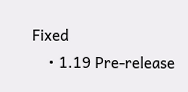Fixed
    • 1.19 Pre-release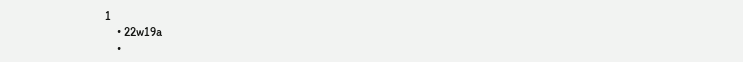1
    • 22w19a
    •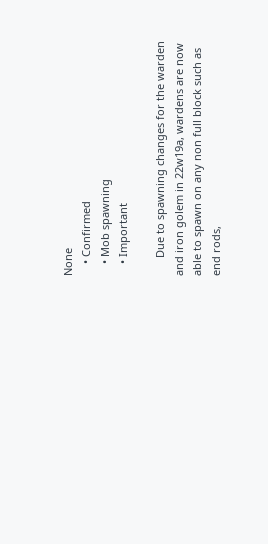None
    • Confirmed
    • Mob spawning
    • Important

      Due to spawning changes for the warden and iron golem in 22w19a, wardens are now able to spawn on any non full block such as end rods,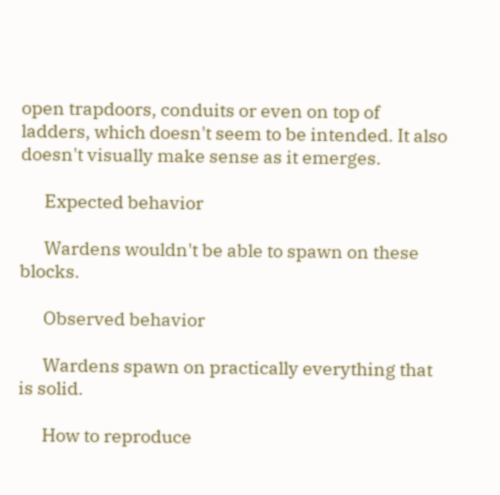open trapdoors, conduits or even on top of ladders, which doesn't seem to be intended. It also doesn't visually make sense as it emerges.

      Expected behavior

      Wardens wouldn't be able to spawn on these blocks.

      Observed behavior

      Wardens spawn on practically everything that is solid.

      How to reproduce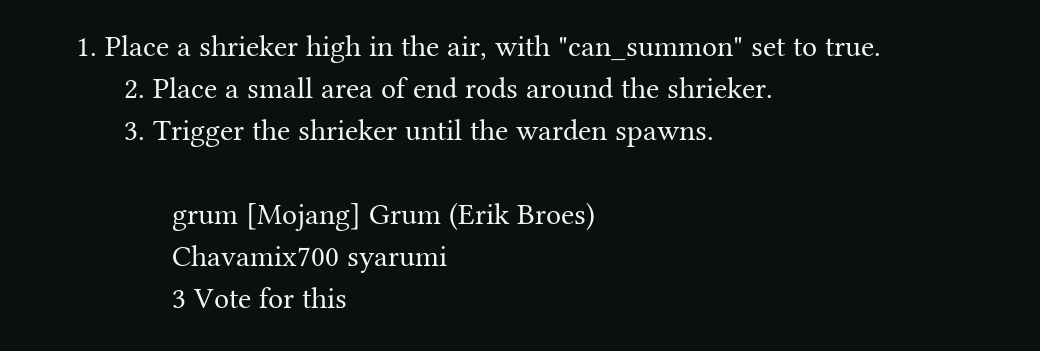1. Place a shrieker high in the air, with "can_summon" set to true.
      2. Place a small area of end rods around the shrieker.
      3. Trigger the shrieker until the warden spawns.

            grum [Mojang] Grum (Erik Broes)
            Chavamix700 syarumi
            3 Vote for this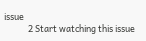issue
            2 Start watching this issue